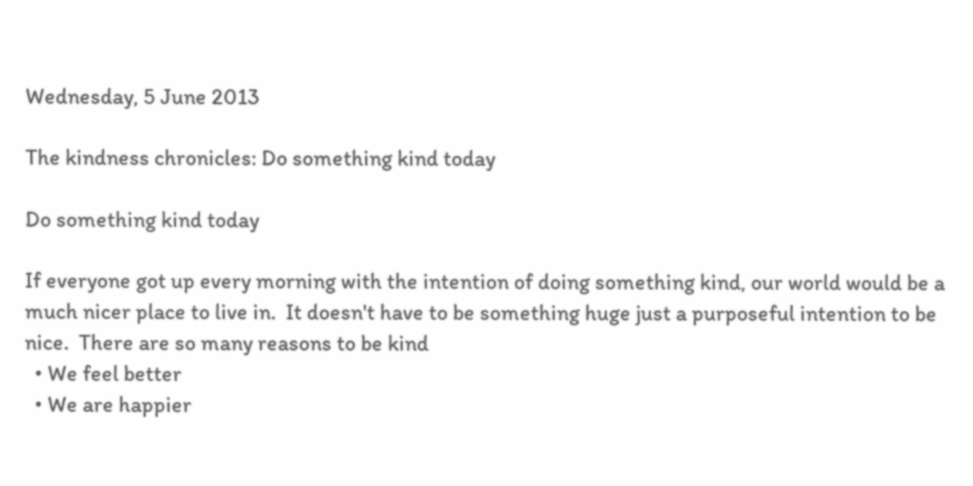Wednesday, 5 June 2013

The kindness chronicles: Do something kind today

Do something kind today

If everyone got up every morning with the intention of doing something kind, our world would be a much nicer place to live in.  It doesn't have to be something huge just a purposeful intention to be nice.  There are so many reasons to be kind
  • We feel better
  • We are happier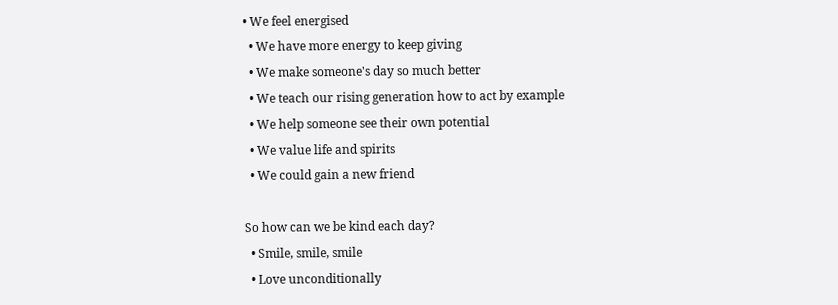• We feel energised
  • We have more energy to keep giving
  • We make someone's day so much better
  • We teach our rising generation how to act by example
  • We help someone see their own potential
  • We value life and spirits
  • We could gain a new friend

So how can we be kind each day?
  • Smile, smile, smile
  • Love unconditionally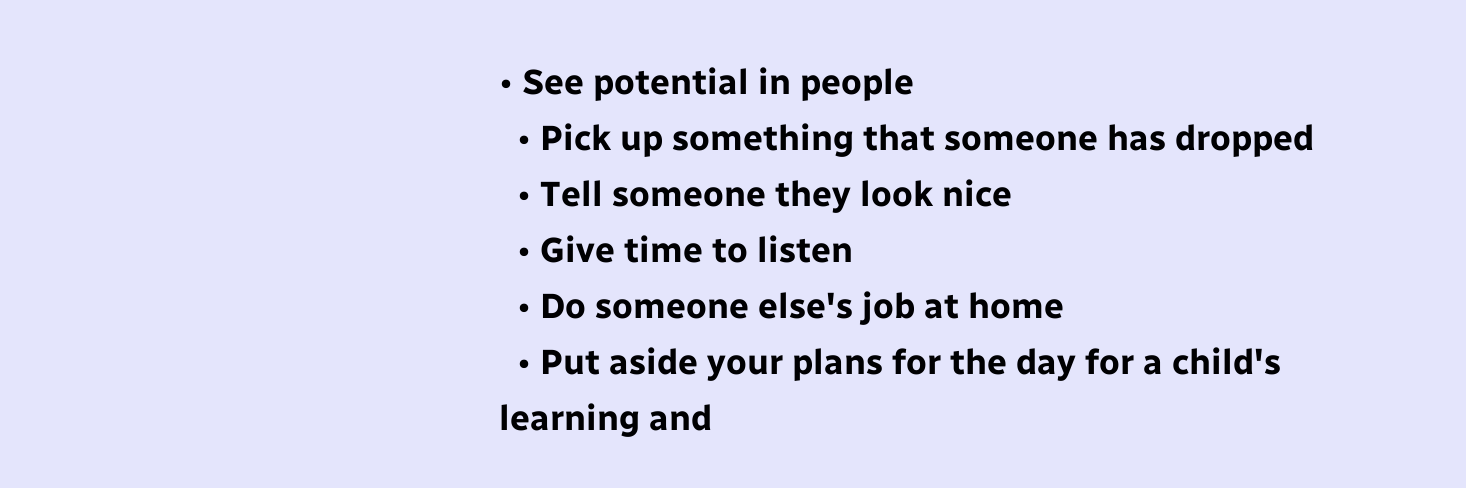• See potential in people
  • Pick up something that someone has dropped
  • Tell someone they look nice
  • Give time to listen
  • Do someone else's job at home
  • Put aside your plans for the day for a child's learning and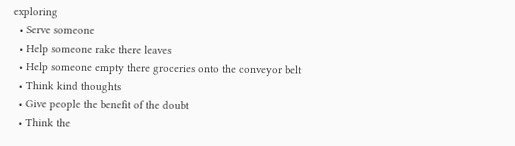exploring
  • Serve someone
  • Help someone rake there leaves
  • Help someone empty there groceries onto the conveyor belt
  • Think kind thoughts
  • Give people the benefit of the doubt
  • Think the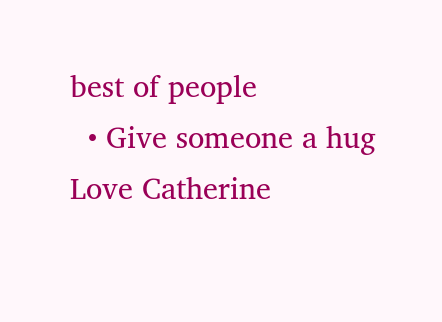best of people
  • Give someone a hug
Love Catherine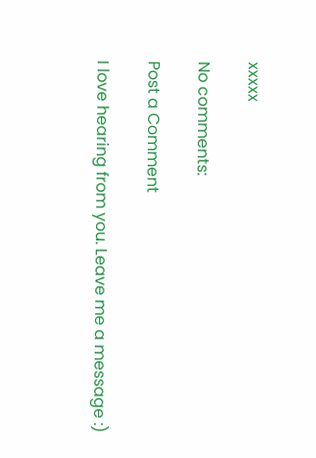xxxxx

No comments:

Post a Comment

I love hearing from you. Leave me a message :)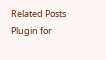Related Posts Plugin for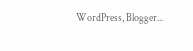WordPress, Blogger...